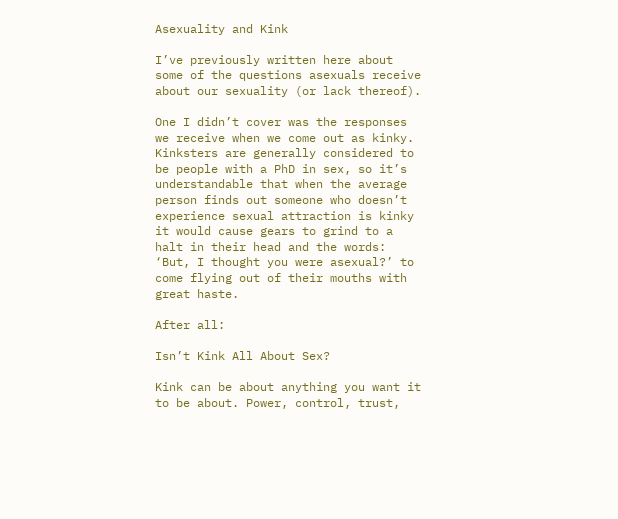Asexuality and Kink

I’ve previously written here about some of the questions asexuals receive about our sexuality (or lack thereof).

One I didn’t cover was the responses we receive when we come out as kinky. Kinksters are generally considered to be people with a PhD in sex, so it’s understandable that when the average person finds out someone who doesn’t experience sexual attraction is kinky it would cause gears to grind to a halt in their head and the words: ‘But, I thought you were asexual?’ to come flying out of their mouths with great haste.

After all:

Isn’t Kink All About Sex?

Kink can be about anything you want it to be about. Power, control, trust,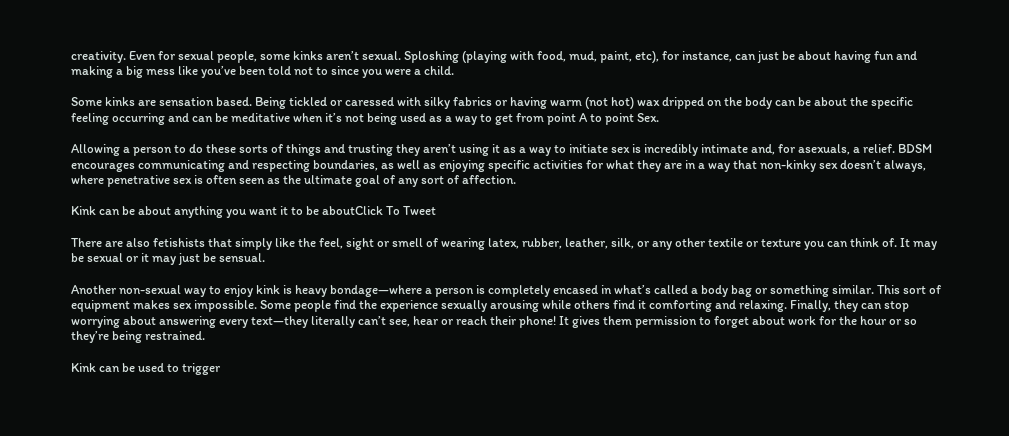creativity. Even for sexual people, some kinks aren’t sexual. Sploshing (playing with food, mud, paint, etc), for instance, can just be about having fun and making a big mess like you’ve been told not to since you were a child.

Some kinks are sensation based. Being tickled or caressed with silky fabrics or having warm (not hot) wax dripped on the body can be about the specific feeling occurring and can be meditative when it’s not being used as a way to get from point A to point Sex.

Allowing a person to do these sorts of things and trusting they aren’t using it as a way to initiate sex is incredibly intimate and, for asexuals, a relief. BDSM encourages communicating and respecting boundaries, as well as enjoying specific activities for what they are in a way that non-kinky sex doesn’t always, where penetrative sex is often seen as the ultimate goal of any sort of affection.

Kink can be about anything you want it to be aboutClick To Tweet

There are also fetishists that simply like the feel, sight or smell of wearing latex, rubber, leather, silk, or any other textile or texture you can think of. It may be sexual or it may just be sensual.

Another non-sexual way to enjoy kink is heavy bondage—where a person is completely encased in what’s called a body bag or something similar. This sort of equipment makes sex impossible. Some people find the experience sexually arousing while others find it comforting and relaxing. Finally, they can stop worrying about answering every text—they literally can’t see, hear or reach their phone! It gives them permission to forget about work for the hour or so they’re being restrained.

Kink can be used to trigger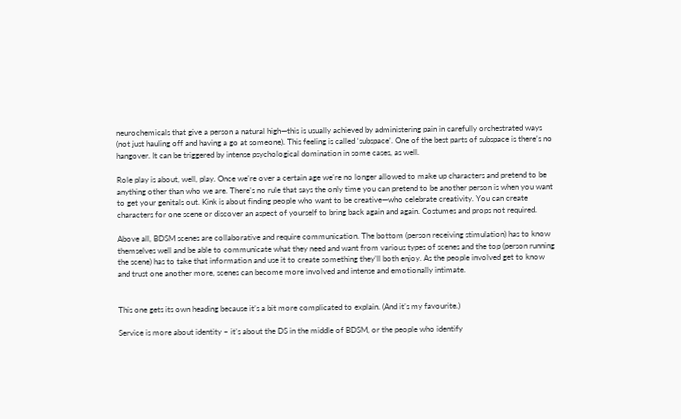neurochemicals that give a person a natural high—this is usually achieved by administering pain in carefully orchestrated ways (not just hauling off and having a go at someone). This feeling is called ‘subspace’. One of the best parts of subspace is there’s no hangover. It can be triggered by intense psychological domination in some cases, as well.

Role play is about, well, play. Once we’re over a certain age we’re no longer allowed to make up characters and pretend to be anything other than who we are. There’s no rule that says the only time you can pretend to be another person is when you want to get your genitals out. Kink is about finding people who want to be creative—who celebrate creativity. You can create characters for one scene or discover an aspect of yourself to bring back again and again. Costumes and props not required.

Above all, BDSM scenes are collaborative and require communication. The bottom (person receiving stimulation) has to know themselves well and be able to communicate what they need and want from various types of scenes and the top (person running the scene) has to take that information and use it to create something they’ll both enjoy. As the people involved get to know and trust one another more, scenes can become more involved and intense and emotionally intimate.


This one gets its own heading because it’s a bit more complicated to explain. (And it’s my favourite.)

Service is more about identity – it’s about the DS in the middle of BDSM, or the people who identify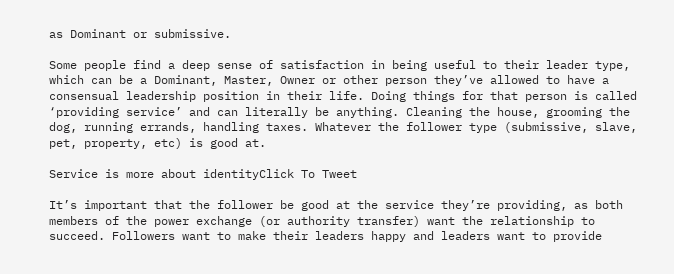as Dominant or submissive.

Some people find a deep sense of satisfaction in being useful to their leader type, which can be a Dominant, Master, Owner or other person they’ve allowed to have a consensual leadership position in their life. Doing things for that person is called ‘providing service’ and can literally be anything. Cleaning the house, grooming the dog, running errands, handling taxes. Whatever the follower type (submissive, slave, pet, property, etc) is good at.

Service is more about identityClick To Tweet

It’s important that the follower be good at the service they’re providing, as both members of the power exchange (or authority transfer) want the relationship to succeed. Followers want to make their leaders happy and leaders want to provide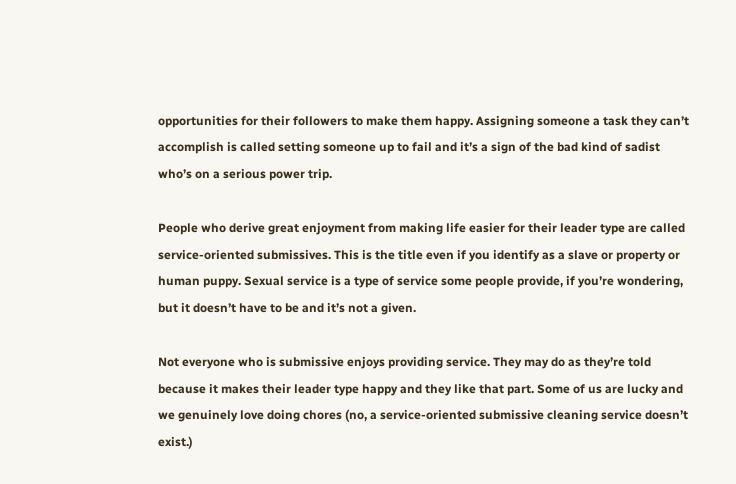opportunities for their followers to make them happy. Assigning someone a task they can’t accomplish is called setting someone up to fail and it’s a sign of the bad kind of sadist who’s on a serious power trip.

People who derive great enjoyment from making life easier for their leader type are called service-oriented submissives. This is the title even if you identify as a slave or property or human puppy. Sexual service is a type of service some people provide, if you’re wondering, but it doesn’t have to be and it’s not a given.

Not everyone who is submissive enjoys providing service. They may do as they’re told because it makes their leader type happy and they like that part. Some of us are lucky and we genuinely love doing chores (no, a service-oriented submissive cleaning service doesn’t exist.)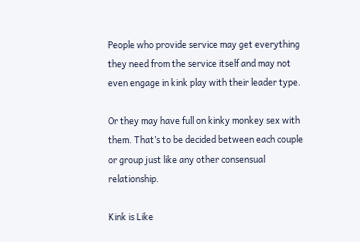People who provide service may get everything they need from the service itself and may not even engage in kink play with their leader type.

Or they may have full on kinky monkey sex with them. That’s to be decided between each couple or group just like any other consensual relationship.

Kink is Like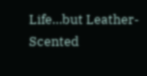Life…but Leather-Scented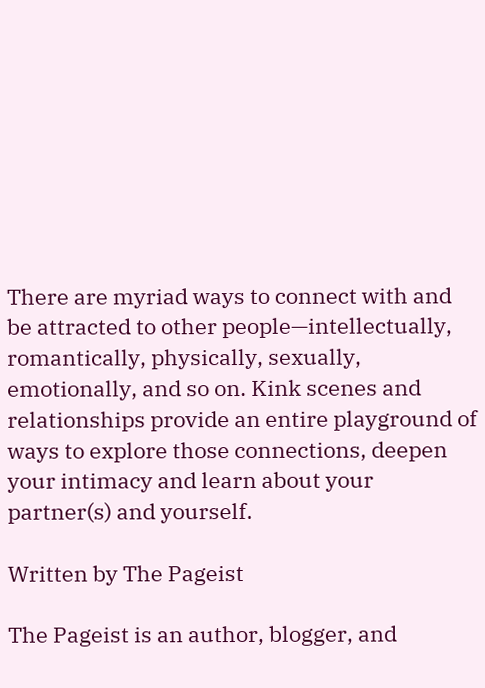There are myriad ways to connect with and be attracted to other people—intellectually, romantically, physically, sexually, emotionally, and so on. Kink scenes and relationships provide an entire playground of ways to explore those connections, deepen your intimacy and learn about your partner(s) and yourself.

Written by The Pageist

The Pageist is an author, blogger, and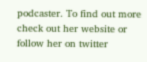podcaster. To find out more check out her website or follow her on twitter